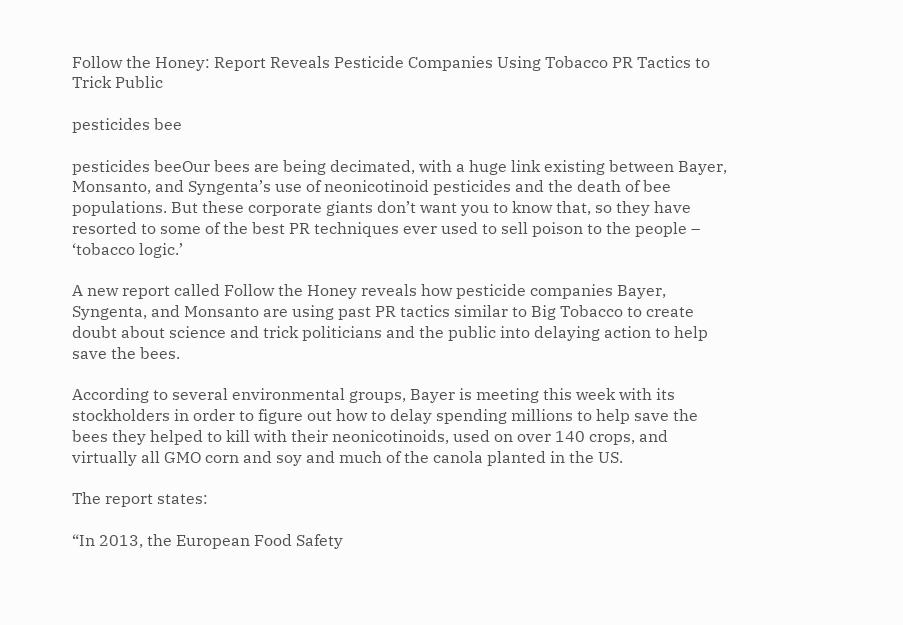Follow the Honey: Report Reveals Pesticide Companies Using Tobacco PR Tactics to Trick Public

pesticides bee

pesticides beeOur bees are being decimated, with a huge link existing between Bayer, Monsanto, and Syngenta’s use of neonicotinoid pesticides and the death of bee populations. But these corporate giants don’t want you to know that, so they have resorted to some of the best PR techniques ever used to sell poison to the people – ‘tobacco logic.’

A new report called Follow the Honey reveals how pesticide companies Bayer, Syngenta, and Monsanto are using past PR tactics similar to Big Tobacco to create doubt about science and trick politicians and the public into delaying action to help save the bees.

According to several environmental groups, Bayer is meeting this week with its stockholders in order to figure out how to delay spending millions to help save the bees they helped to kill with their neonicotinoids, used on over 140 crops, and virtually all GMO corn and soy and much of the canola planted in the US.

The report states:

“In 2013, the European Food Safety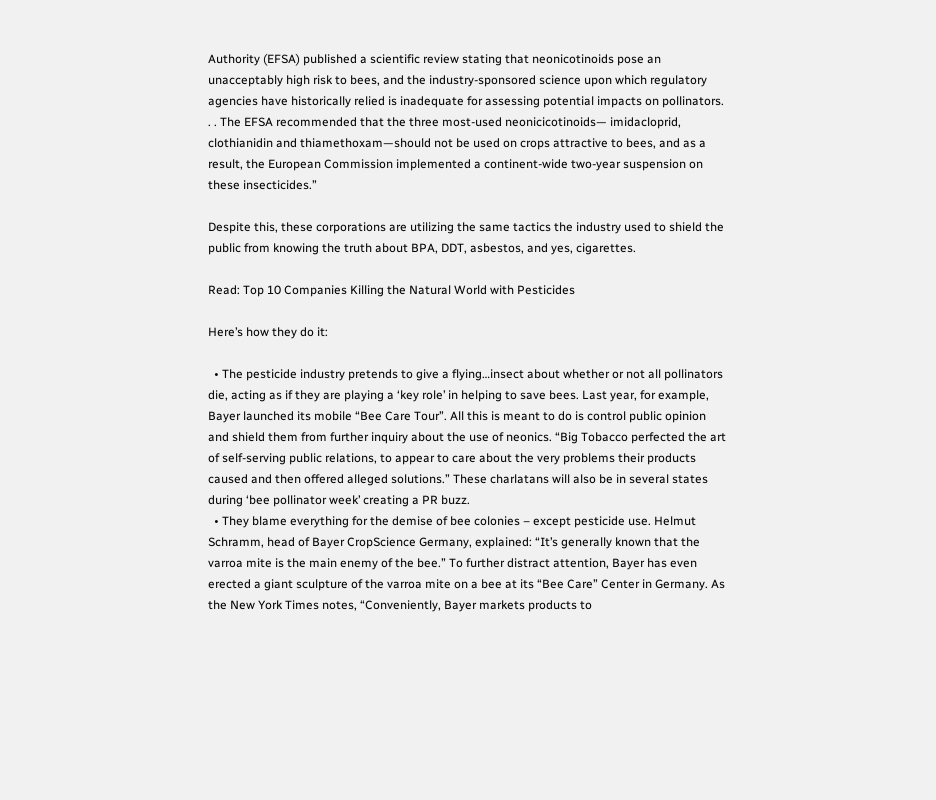Authority (EFSA) published a scientific review stating that neonicotinoids pose an unacceptably high risk to bees, and the industry-sponsored science upon which regulatory agencies have historically relied is inadequate for assessing potential impacts on pollinators. . . The EFSA recommended that the three most-used neonicicotinoids— imidacloprid, clothianidin and thiamethoxam—should not be used on crops attractive to bees, and as a result, the European Commission implemented a continent-wide two-year suspension on these insecticides.”

Despite this, these corporations are utilizing the same tactics the industry used to shield the public from knowing the truth about BPA, DDT, asbestos, and yes, cigarettes.

Read: Top 10 Companies Killing the Natural World with Pesticides

Here’s how they do it:

  • The pesticide industry pretends to give a flying…insect about whether or not all pollinators die, acting as if they are playing a ‘key role’ in helping to save bees. Last year, for example, Bayer launched its mobile “Bee Care Tour”. All this is meant to do is control public opinion and shield them from further inquiry about the use of neonics. “Big Tobacco perfected the art of self-serving public relations, to appear to care about the very problems their products caused and then offered alleged solutions.” These charlatans will also be in several states during ‘bee pollinator week’ creating a PR buzz.
  • They blame everything for the demise of bee colonies – except pesticide use. Helmut Schramm, head of Bayer CropScience Germany, explained: “It’s generally known that the varroa mite is the main enemy of the bee.” To further distract attention, Bayer has even erected a giant sculpture of the varroa mite on a bee at its “Bee Care” Center in Germany. As the New York Times notes, “Conveniently, Bayer markets products to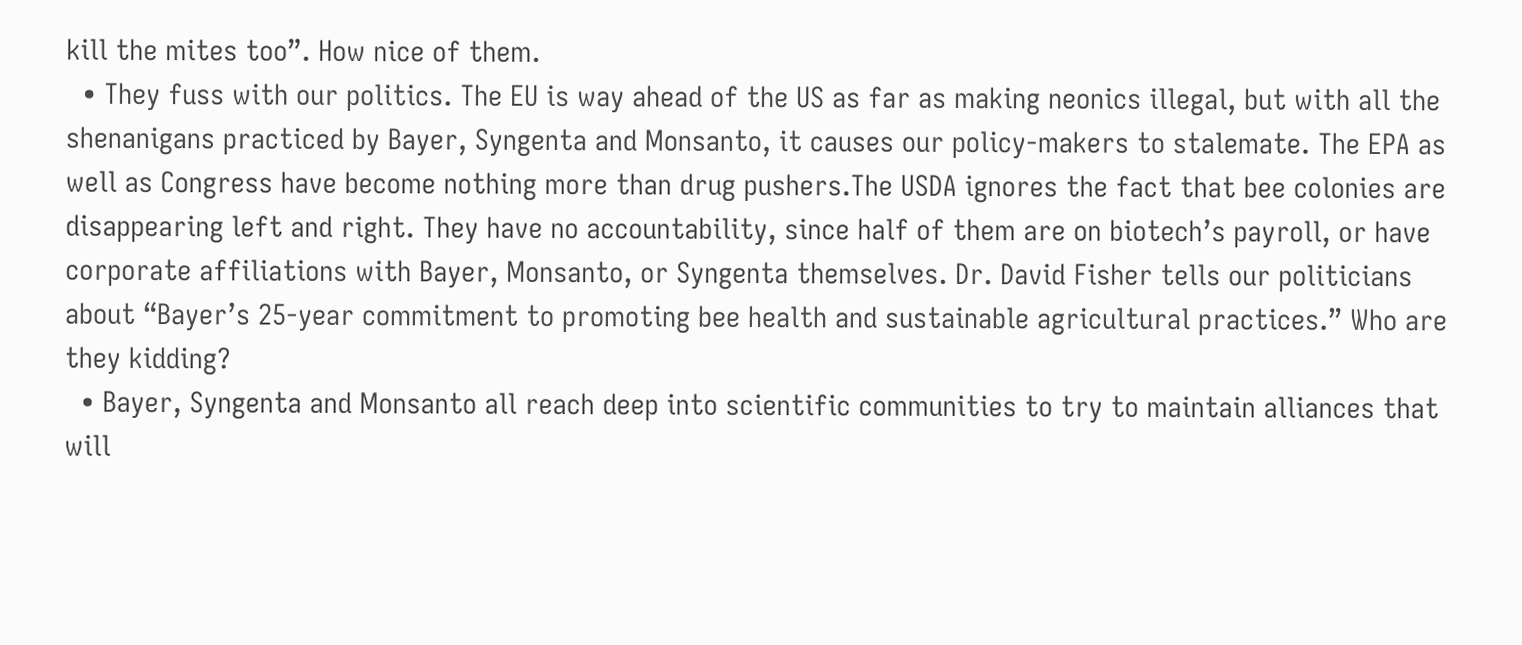kill the mites too”. How nice of them.
  • They fuss with our politics. The EU is way ahead of the US as far as making neonics illegal, but with all the shenanigans practiced by Bayer, Syngenta and Monsanto, it causes our policy-makers to stalemate. The EPA as well as Congress have become nothing more than drug pushers.The USDA ignores the fact that bee colonies are disappearing left and right. They have no accountability, since half of them are on biotech’s payroll, or have corporate affiliations with Bayer, Monsanto, or Syngenta themselves. Dr. David Fisher tells our politicians about “Bayer’s 25-year commitment to promoting bee health and sustainable agricultural practices.” Who are they kidding?
  • Bayer, Syngenta and Monsanto all reach deep into scientific communities to try to maintain alliances that will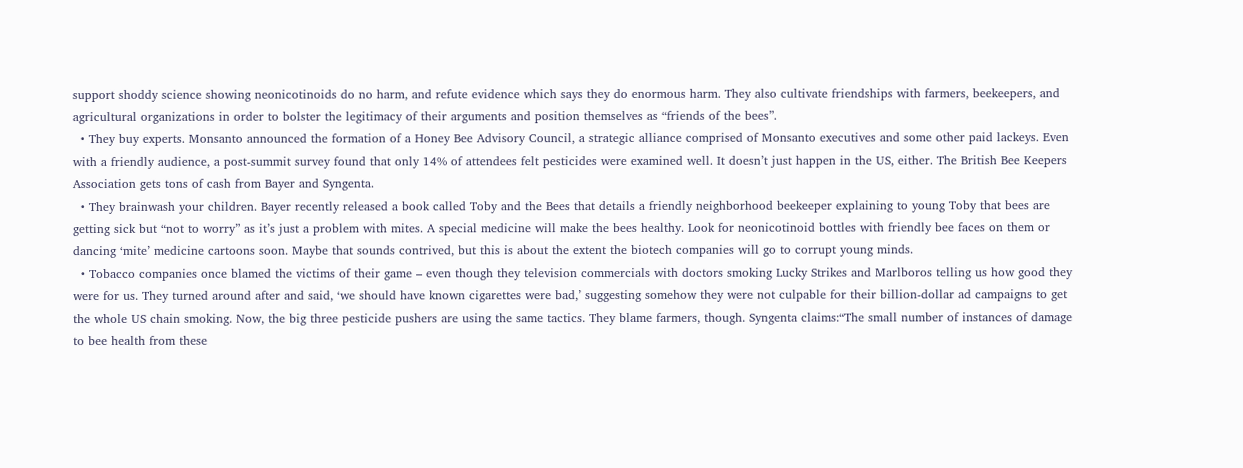support shoddy science showing neonicotinoids do no harm, and refute evidence which says they do enormous harm. They also cultivate friendships with farmers, beekeepers, and agricultural organizations in order to bolster the legitimacy of their arguments and position themselves as “friends of the bees”.
  • They buy experts. Monsanto announced the formation of a Honey Bee Advisory Council, a strategic alliance comprised of Monsanto executives and some other paid lackeys. Even with a friendly audience, a post-summit survey found that only 14% of attendees felt pesticides were examined well. It doesn’t just happen in the US, either. The British Bee Keepers Association gets tons of cash from Bayer and Syngenta.
  • They brainwash your children. Bayer recently released a book called Toby and the Bees that details a friendly neighborhood beekeeper explaining to young Toby that bees are getting sick but “not to worry” as it’s just a problem with mites. A special medicine will make the bees healthy. Look for neonicotinoid bottles with friendly bee faces on them or dancing ‘mite’ medicine cartoons soon. Maybe that sounds contrived, but this is about the extent the biotech companies will go to corrupt young minds.
  • Tobacco companies once blamed the victims of their game – even though they television commercials with doctors smoking Lucky Strikes and Marlboros telling us how good they were for us. They turned around after and said, ‘we should have known cigarettes were bad,’ suggesting somehow they were not culpable for their billion-dollar ad campaigns to get the whole US chain smoking. Now, the big three pesticide pushers are using the same tactics. They blame farmers, though. Syngenta claims:“The small number of instances of damage to bee health from these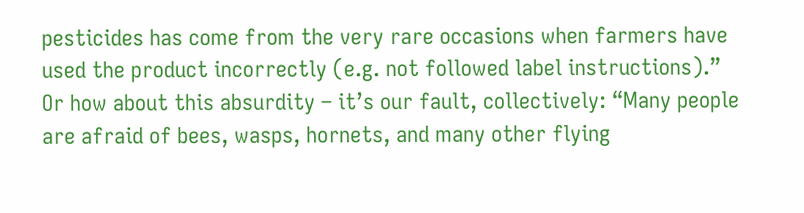pesticides has come from the very rare occasions when farmers have used the product incorrectly (e.g. not followed label instructions).” Or how about this absurdity – it’s our fault, collectively: “Many people are afraid of bees, wasps, hornets, and many other flying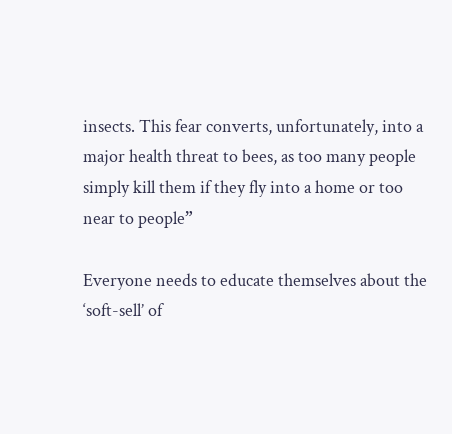insects. This fear converts, unfortunately, into a major health threat to bees, as too many people simply kill them if they fly into a home or too near to people”

Everyone needs to educate themselves about the ‘soft-sell’ of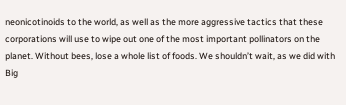neonicotinoids to the world, as well as the more aggressive tactics that these corporations will use to wipe out one of the most important pollinators on the planet. Without bees, lose a whole list of foods. We shouldn’t wait, as we did with Big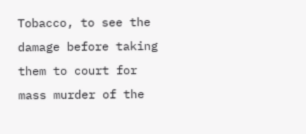Tobacco, to see the damage before taking them to court for mass murder of the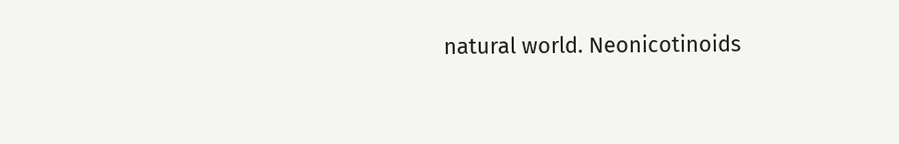natural world. Neonicotinoids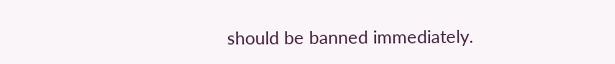should be banned immediately.